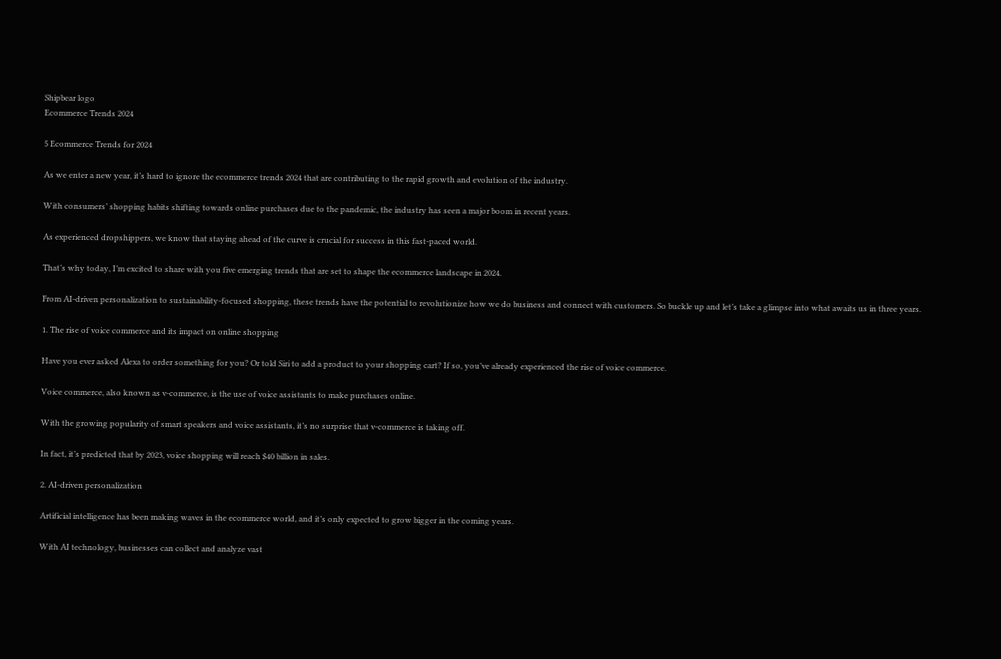Shipbear logo
Ecommerce Trends 2024

5 Ecommerce Trends for 2024

As we enter a new year, it’s hard to ignore the ecommerce trends 2024 that are contributing to the rapid growth and evolution of the industry.

With consumers’ shopping habits shifting towards online purchases due to the pandemic, the industry has seen a major boom in recent years.

As experienced dropshippers, we know that staying ahead of the curve is crucial for success in this fast-paced world.

That’s why today, I’m excited to share with you five emerging trends that are set to shape the ecommerce landscape in 2024.

From AI-driven personalization to sustainability-focused shopping, these trends have the potential to revolutionize how we do business and connect with customers. So buckle up and let’s take a glimpse into what awaits us in three years.

1. The rise of voice commerce and its impact on online shopping

Have you ever asked Alexa to order something for you? Or told Siri to add a product to your shopping cart? If so, you’ve already experienced the rise of voice commerce.

Voice commerce, also known as v-commerce, is the use of voice assistants to make purchases online.

With the growing popularity of smart speakers and voice assistants, it’s no surprise that v-commerce is taking off.

In fact, it’s predicted that by 2023, voice shopping will reach $40 billion in sales.

2. AI-driven personalization

Artificial intelligence has been making waves in the ecommerce world, and it’s only expected to grow bigger in the coming years.

With AI technology, businesses can collect and analyze vast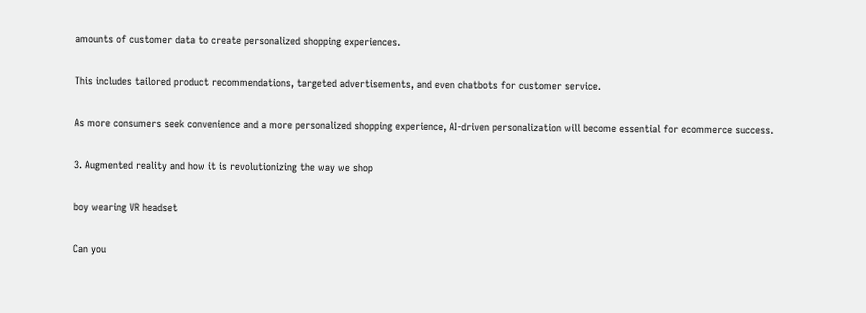amounts of customer data to create personalized shopping experiences.

This includes tailored product recommendations, targeted advertisements, and even chatbots for customer service.

As more consumers seek convenience and a more personalized shopping experience, AI-driven personalization will become essential for ecommerce success.

3. Augmented reality and how it is revolutionizing the way we shop

boy wearing VR headset

Can you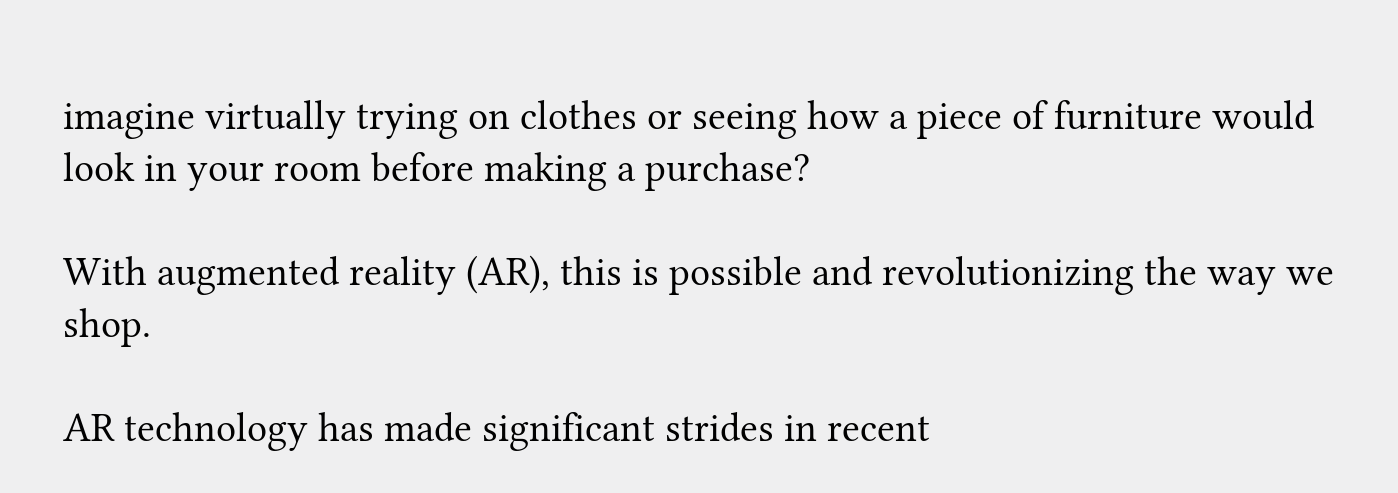imagine virtually trying on clothes or seeing how a piece of furniture would look in your room before making a purchase?

With augmented reality (AR), this is possible and revolutionizing the way we shop.

AR technology has made significant strides in recent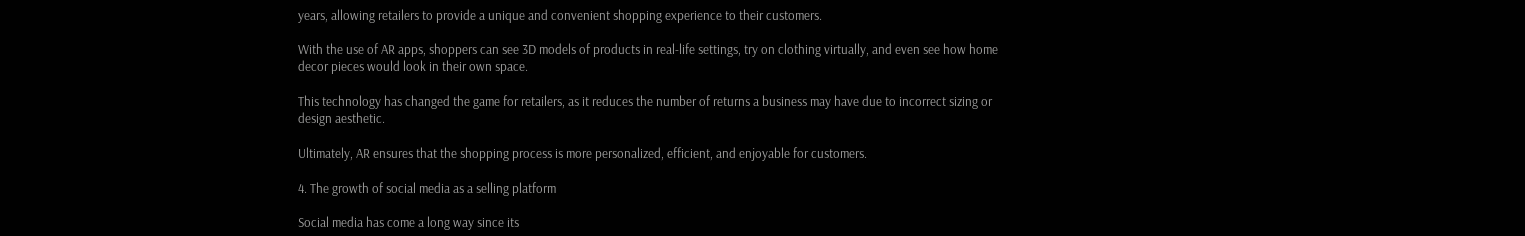years, allowing retailers to provide a unique and convenient shopping experience to their customers.

With the use of AR apps, shoppers can see 3D models of products in real-life settings, try on clothing virtually, and even see how home decor pieces would look in their own space.

This technology has changed the game for retailers, as it reduces the number of returns a business may have due to incorrect sizing or design aesthetic.

Ultimately, AR ensures that the shopping process is more personalized, efficient, and enjoyable for customers.

4. The growth of social media as a selling platform

Social media has come a long way since its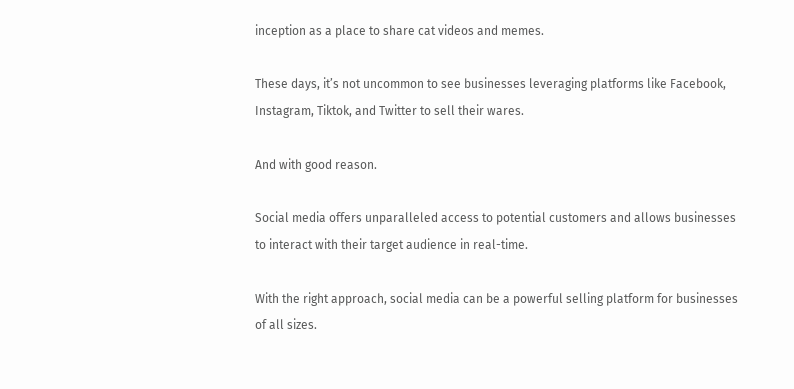inception as a place to share cat videos and memes.

These days, it’s not uncommon to see businesses leveraging platforms like Facebook, Instagram, Tiktok, and Twitter to sell their wares.

And with good reason.

Social media offers unparalleled access to potential customers and allows businesses to interact with their target audience in real-time.

With the right approach, social media can be a powerful selling platform for businesses of all sizes.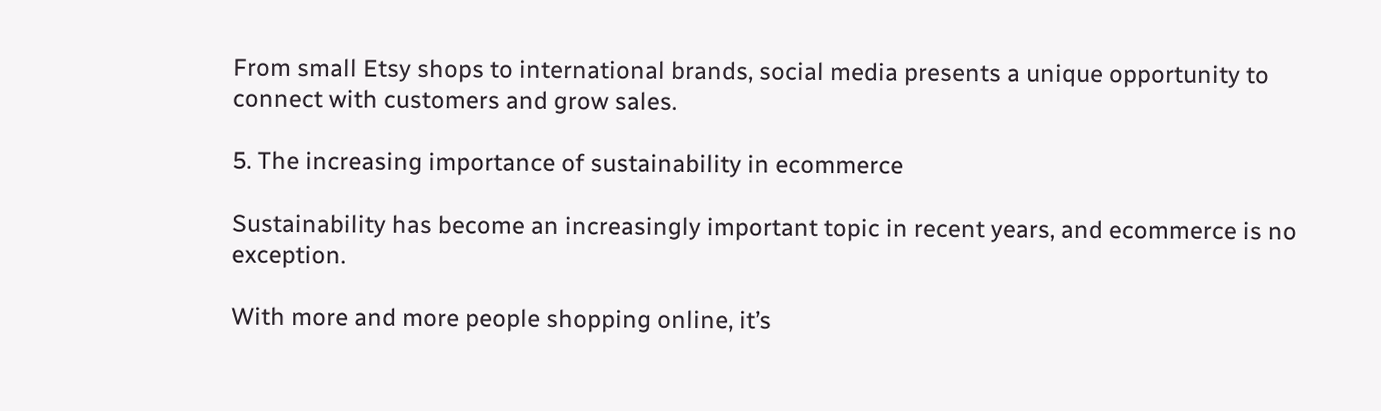From small Etsy shops to international brands, social media presents a unique opportunity to connect with customers and grow sales.

5. The increasing importance of sustainability in ecommerce

Sustainability has become an increasingly important topic in recent years, and ecommerce is no exception.

With more and more people shopping online, it’s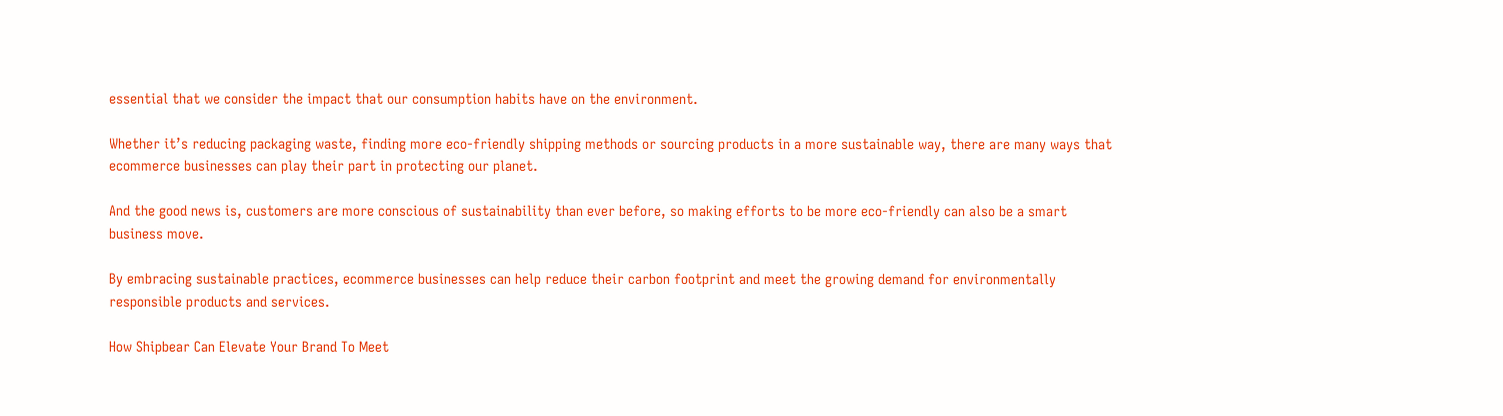essential that we consider the impact that our consumption habits have on the environment.

Whether it’s reducing packaging waste, finding more eco-friendly shipping methods or sourcing products in a more sustainable way, there are many ways that ecommerce businesses can play their part in protecting our planet.

And the good news is, customers are more conscious of sustainability than ever before, so making efforts to be more eco-friendly can also be a smart business move.

By embracing sustainable practices, ecommerce businesses can help reduce their carbon footprint and meet the growing demand for environmentally responsible products and services.

How Shipbear Can Elevate Your Brand To Meet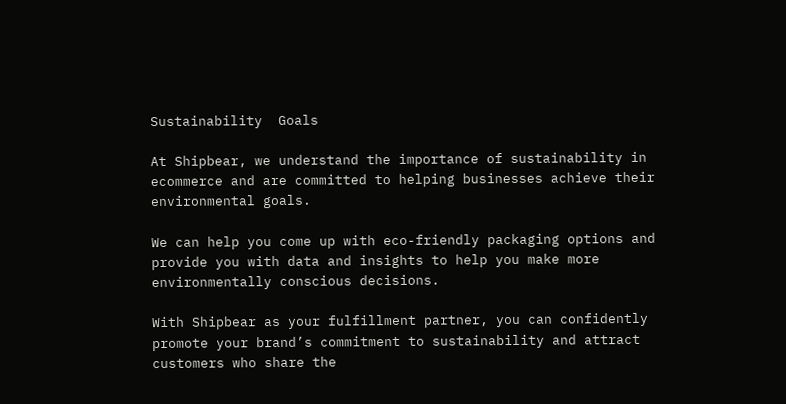Sustainability  Goals

At Shipbear, we understand the importance of sustainability in ecommerce and are committed to helping businesses achieve their environmental goals.

We can help you come up with eco-friendly packaging options and provide you with data and insights to help you make more environmentally conscious decisions.

With Shipbear as your fulfillment partner, you can confidently promote your brand’s commitment to sustainability and attract customers who share the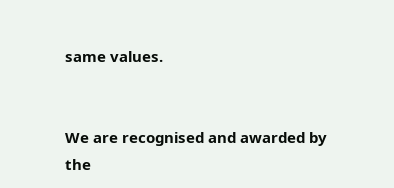same values.


We are recognised and awarded by
the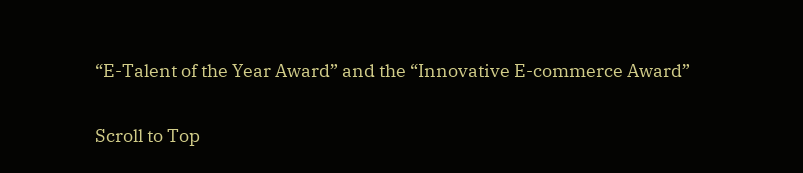“E-Talent of the Year Award” and the “Innovative E-commerce Award”

Scroll to Top